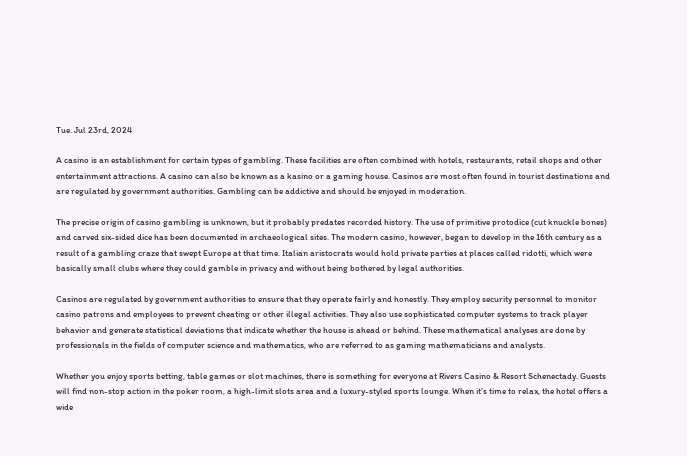Tue. Jul 23rd, 2024

A casino is an establishment for certain types of gambling. These facilities are often combined with hotels, restaurants, retail shops and other entertainment attractions. A casino can also be known as a kasino or a gaming house. Casinos are most often found in tourist destinations and are regulated by government authorities. Gambling can be addictive and should be enjoyed in moderation.

The precise origin of casino gambling is unknown, but it probably predates recorded history. The use of primitive protodice (cut knuckle bones) and carved six-sided dice has been documented in archaeological sites. The modern casino, however, began to develop in the 16th century as a result of a gambling craze that swept Europe at that time. Italian aristocrats would hold private parties at places called ridotti, which were basically small clubs where they could gamble in privacy and without being bothered by legal authorities.

Casinos are regulated by government authorities to ensure that they operate fairly and honestly. They employ security personnel to monitor casino patrons and employees to prevent cheating or other illegal activities. They also use sophisticated computer systems to track player behavior and generate statistical deviations that indicate whether the house is ahead or behind. These mathematical analyses are done by professionals in the fields of computer science and mathematics, who are referred to as gaming mathematicians and analysts.

Whether you enjoy sports betting, table games or slot machines, there is something for everyone at Rivers Casino & Resort Schenectady. Guests will find non-stop action in the poker room, a high-limit slots area and a luxury-styled sports lounge. When it’s time to relax, the hotel offers a wide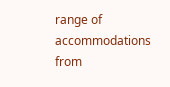range of accommodations from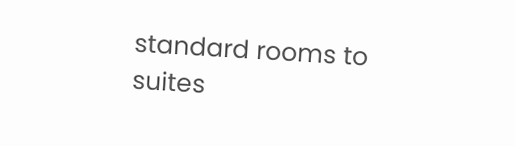standard rooms to suites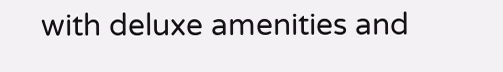with deluxe amenities and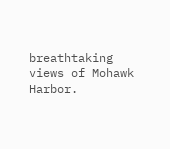breathtaking views of Mohawk Harbor.